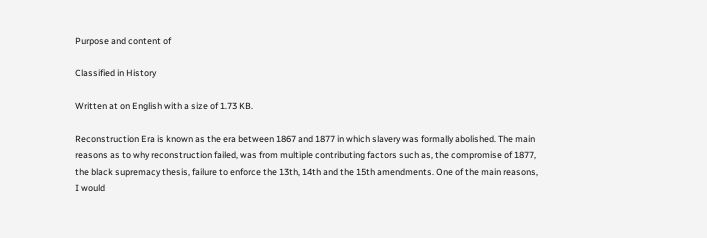Purpose and content of

Classified in History

Written at on English with a size of 1.73 KB.

Reconstruction Era is known as the era between 1867 and 1877 in which slavery was formally abolished. The main reasons as to why reconstruction failed, was from multiple contributing factors such as, the compromise of 1877, the black supremacy thesis, failure to enforce the 13th, 14th and the 15th amendments. One of the main reasons, I would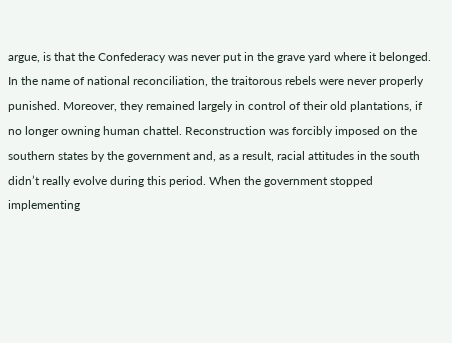argue, is that the Confederacy was never put in the grave yard where it belonged.   In the name of national reconciliation, the traitorous rebels were never properly punished. Moreover, they remained largely in control of their old plantations, if no longer owning human chattel. Reconstruction was forcibly imposed on the southern states by the government and, as a result, racial attitudes in the south didn’t really evolve during this period. When the government stopped implementing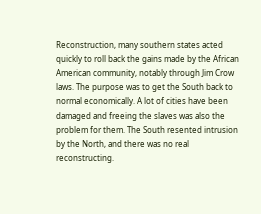Reconstruction, many southern states acted quickly to roll back the gains made by the African American community, notably through Jim Crow laws. The purpose was to get the South back to normal economically. A lot of cities have been damaged and freeing the slaves was also the problem for them. The South resented intrusion by the North, and there was no real reconstructing.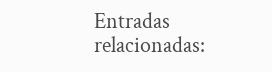Entradas relacionadas: